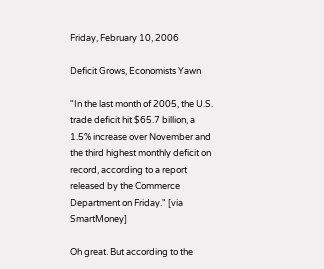Friday, February 10, 2006

Deficit Grows, Economists Yawn

"In the last month of 2005, the U.S. trade deficit hit $65.7 billion, a 1.5% increase over November and the third highest monthly deficit on record, according to a report released by the Commerce Department on Friday." [via SmartMoney]

Oh great. But according to the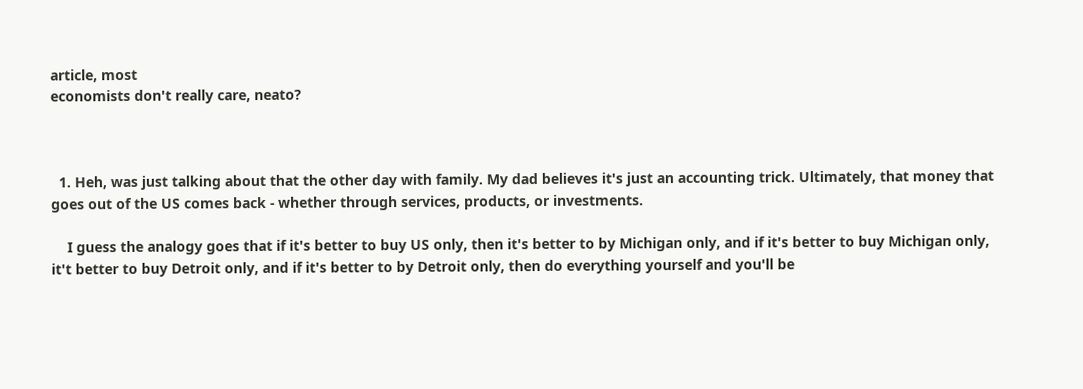article, most
economists don't really care, neato?



  1. Heh, was just talking about that the other day with family. My dad believes it's just an accounting trick. Ultimately, that money that goes out of the US comes back - whether through services, products, or investments.

    I guess the analogy goes that if it's better to buy US only, then it's better to by Michigan only, and if it's better to buy Michigan only, it't better to buy Detroit only, and if it's better to by Detroit only, then do everything yourself and you'll be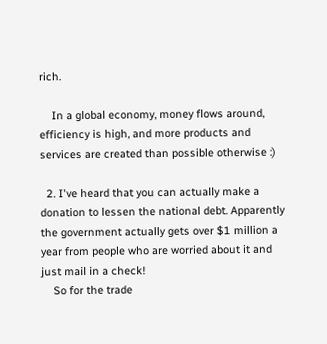rich.

    In a global economy, money flows around, efficiency is high, and more products and services are created than possible otherwise :)

  2. I've heard that you can actually make a donation to lessen the national debt. Apparently the government actually gets over $1 million a year from people who are worried about it and just mail in a check!
    So for the trade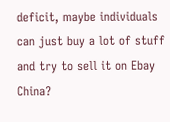deficit, maybe individuals can just buy a lot of stuff and try to sell it on Ebay China?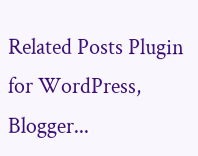Related Posts Plugin for WordPress, Blogger...